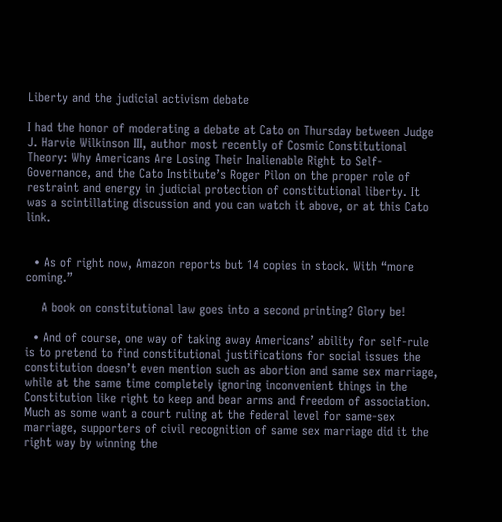Liberty and the judicial activism debate

I had the honor of moderating a debate at Cato on Thursday between Judge J. Harvie Wilkinson III, author most recently of Cosmic Constitutional Theory: Why Americans Are Losing Their Inalienable Right to Self-Governance, and the Cato Institute’s Roger Pilon on the proper role of restraint and energy in judicial protection of constitutional liberty. It was a scintillating discussion and you can watch it above, or at this Cato link.


  • As of right now, Amazon reports but 14 copies in stock. With “more coming.”

    A book on constitutional law goes into a second printing? Glory be!

  • And of course, one way of taking away Americans’ ability for self-rule is to pretend to find constitutional justifications for social issues the constitution doesn’t even mention such as abortion and same sex marriage, while at the same time completely ignoring inconvenient things in the Constitution like right to keep and bear arms and freedom of association. Much as some want a court ruling at the federal level for same-sex marriage, supporters of civil recognition of same sex marriage did it the right way by winning the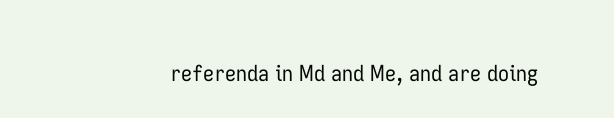referenda in Md and Me, and are doing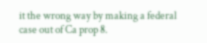it the wrong way by making a federal case out of Ca prop 8.